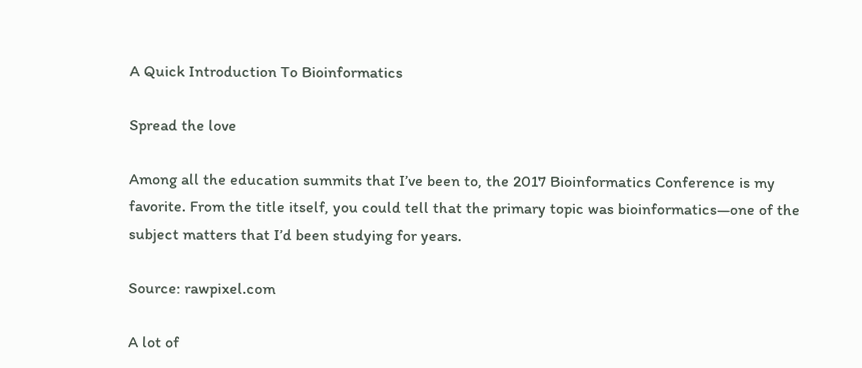A Quick Introduction To Bioinformatics

Spread the love

Among all the education summits that I’ve been to, the 2017 Bioinformatics Conference is my favorite. From the title itself, you could tell that the primary topic was bioinformatics—one of the subject matters that I’d been studying for years.

Source: rawpixel.com

A lot of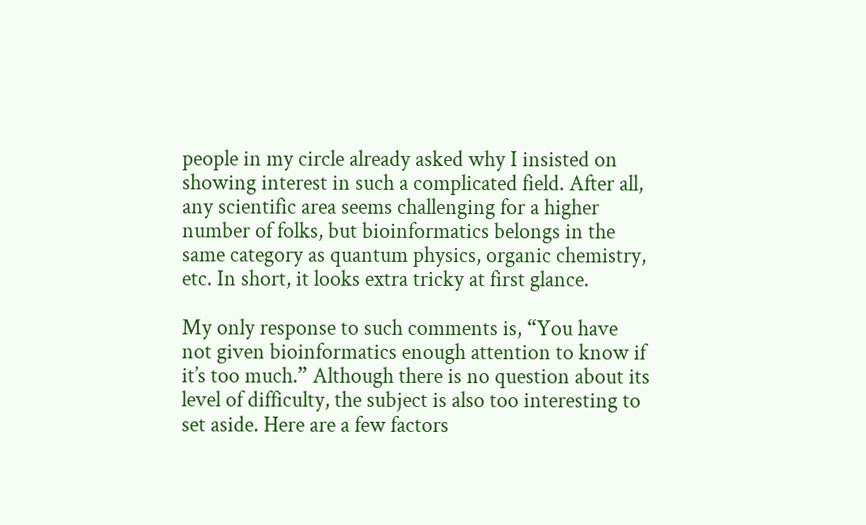people in my circle already asked why I insisted on showing interest in such a complicated field. After all, any scientific area seems challenging for a higher number of folks, but bioinformatics belongs in the same category as quantum physics, organic chemistry, etc. In short, it looks extra tricky at first glance.

My only response to such comments is, “You have not given bioinformatics enough attention to know if it’s too much.” Although there is no question about its level of difficulty, the subject is also too interesting to set aside. Here are a few factors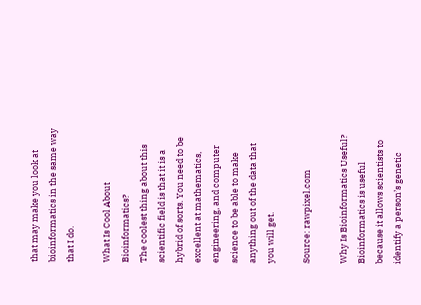that may make you look at bioinformatics in the same way that I do.

What Is Cool About Bioinformatics?
The coolest thing about this scientific field is that it is a hybrid of sorts. You need to be excellent at mathematics, engineering, and computer science to be able to make anything out of the data that you will get.

Source: rawpixel.com

Why Is Bioinformatics Useful?
Bioinformatics is useful because it allows scientists to identify a person’s genetic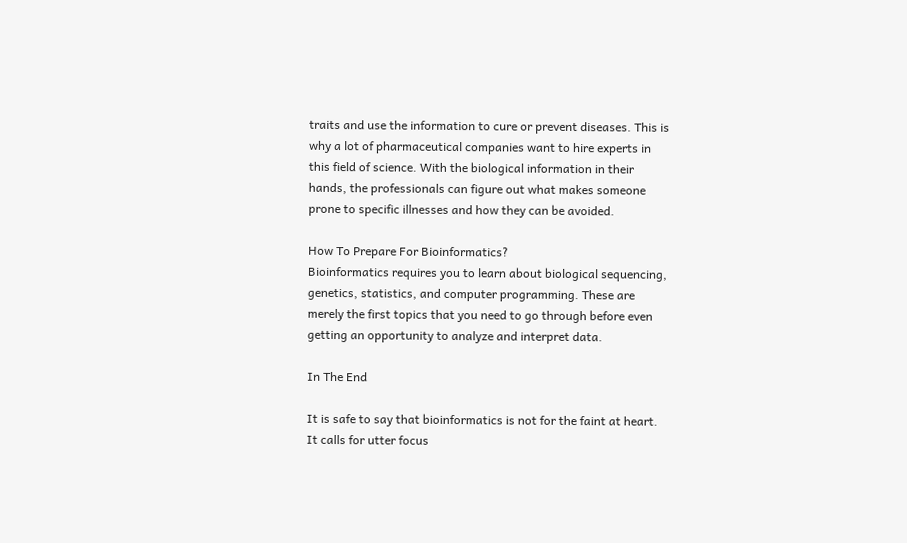traits and use the information to cure or prevent diseases. This is why a lot of pharmaceutical companies want to hire experts in this field of science. With the biological information in their hands, the professionals can figure out what makes someone prone to specific illnesses and how they can be avoided.

How To Prepare For Bioinformatics?
Bioinformatics requires you to learn about biological sequencing, genetics, statistics, and computer programming. These are merely the first topics that you need to go through before even getting an opportunity to analyze and interpret data.

In The End

It is safe to say that bioinformatics is not for the faint at heart. It calls for utter focus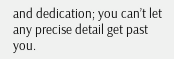and dedication; you can’t let any precise detail get past you.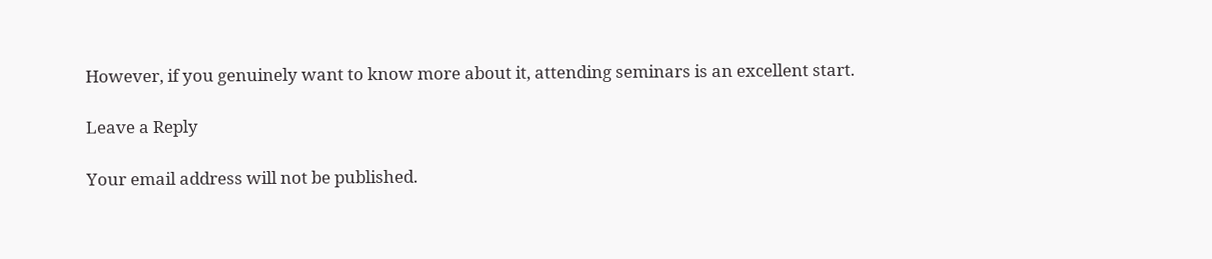However, if you genuinely want to know more about it, attending seminars is an excellent start.

Leave a Reply

Your email address will not be published.